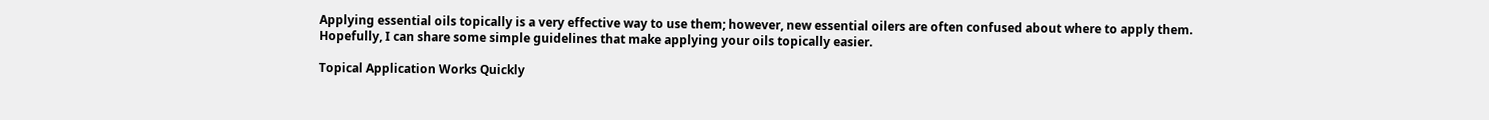Applying essential oils topically is a very effective way to use them; however, new essential oilers are often confused about where to apply them.  Hopefully, I can share some simple guidelines that make applying your oils topically easier.

Topical Application Works Quickly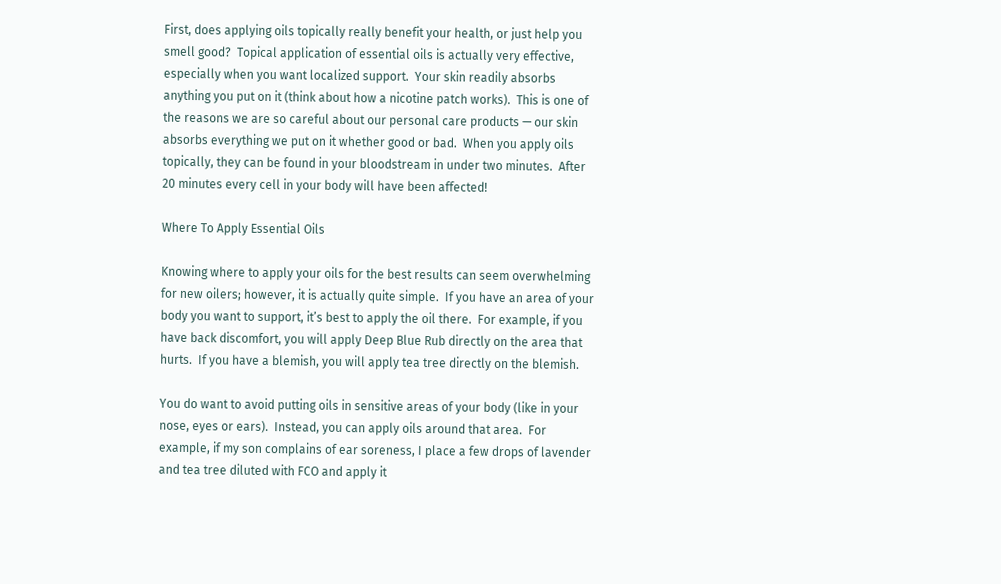First, does applying oils topically really benefit your health, or just help you smell good?  Topical application of essential oils is actually very effective, especially when you want localized support.  Your skin readily absorbs anything you put on it (think about how a nicotine patch works).  This is one of the reasons we are so careful about our personal care products — our skin absorbs everything we put on it whether good or bad.  When you apply oils topically, they can be found in your bloodstream in under two minutes.  After 20 minutes every cell in your body will have been affected!

Where To Apply Essential Oils

Knowing where to apply your oils for the best results can seem overwhelming for new oilers; however, it is actually quite simple.  If you have an area of your body you want to support, it’s best to apply the oil there.  For example, if you have back discomfort, you will apply Deep Blue Rub directly on the area that hurts.  If you have a blemish, you will apply tea tree directly on the blemish.

You do want to avoid putting oils in sensitive areas of your body (like in your nose, eyes or ears).  Instead, you can apply oils around that area.  For example, if my son complains of ear soreness, I place a few drops of lavender and tea tree diluted with FCO and apply it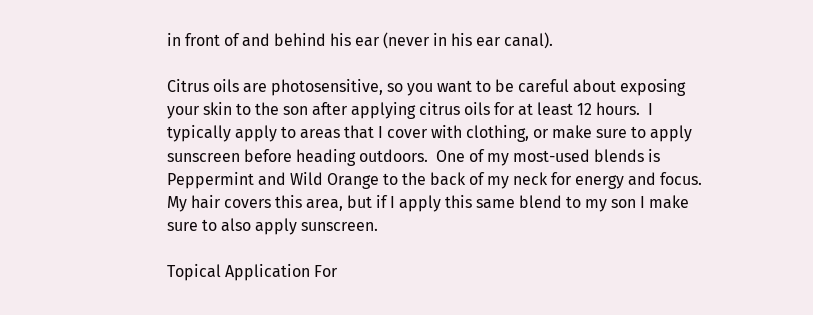in front of and behind his ear (never in his ear canal).

Citrus oils are photosensitive, so you want to be careful about exposing your skin to the son after applying citrus oils for at least 12 hours.  I typically apply to areas that I cover with clothing, or make sure to apply sunscreen before heading outdoors.  One of my most-used blends is Peppermint and Wild Orange to the back of my neck for energy and focus.  My hair covers this area, but if I apply this same blend to my son I make sure to also apply sunscreen.

Topical Application For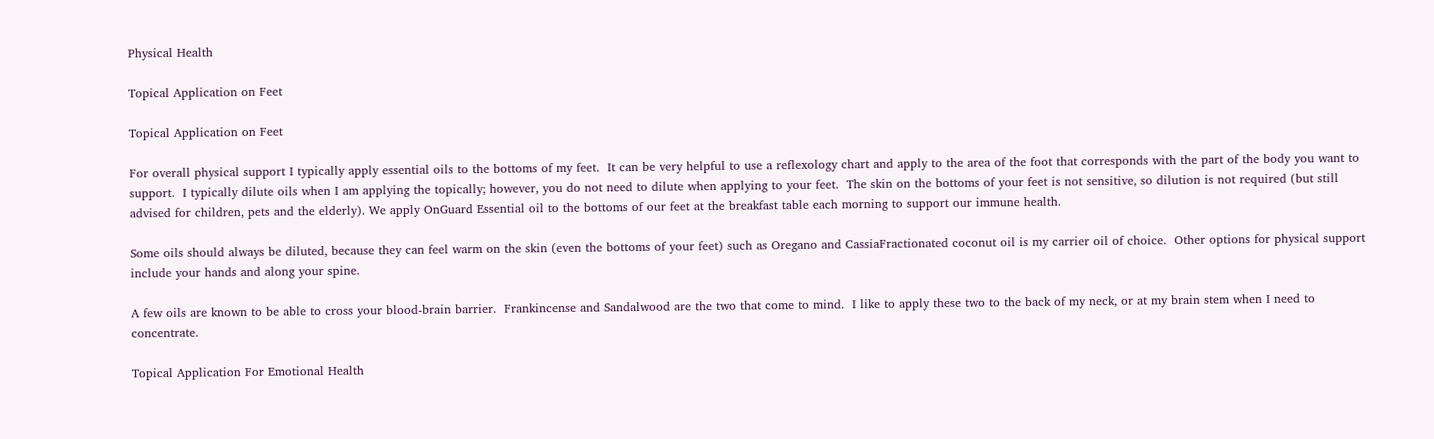Physical Health

Topical Application on Feet

Topical Application on Feet

For overall physical support I typically apply essential oils to the bottoms of my feet.  It can be very helpful to use a reflexology chart and apply to the area of the foot that corresponds with the part of the body you want to support.  I typically dilute oils when I am applying the topically; however, you do not need to dilute when applying to your feet.  The skin on the bottoms of your feet is not sensitive, so dilution is not required (but still advised for children, pets and the elderly). We apply OnGuard Essential oil to the bottoms of our feet at the breakfast table each morning to support our immune health.

Some oils should always be diluted, because they can feel warm on the skin (even the bottoms of your feet) such as Oregano and CassiaFractionated coconut oil is my carrier oil of choice.  Other options for physical support include your hands and along your spine.

A few oils are known to be able to cross your blood-brain barrier.  Frankincense and Sandalwood are the two that come to mind.  I like to apply these two to the back of my neck, or at my brain stem when I need to concentrate.

Topical Application For Emotional Health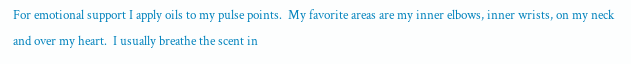For emotional support I apply oils to my pulse points.  My favorite areas are my inner elbows, inner wrists, on my neck and over my heart.  I usually breathe the scent in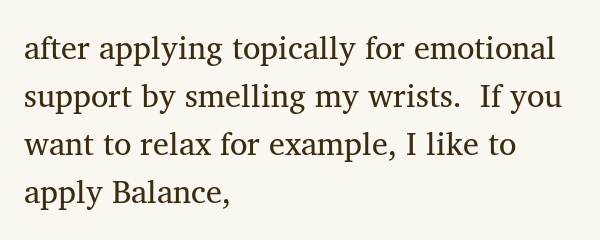after applying topically for emotional support by smelling my wrists.  If you want to relax for example, I like to apply Balance,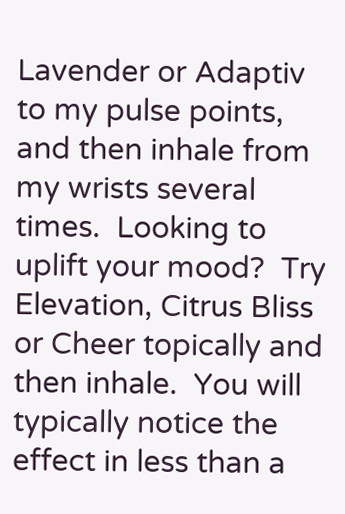Lavender or Adaptiv to my pulse points, and then inhale from my wrists several times.  Looking to uplift your mood?  Try Elevation, Citrus Bliss or Cheer topically and then inhale.  You will typically notice the effect in less than a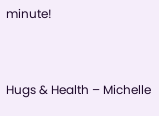minute!


Hugs & Health – Michelle